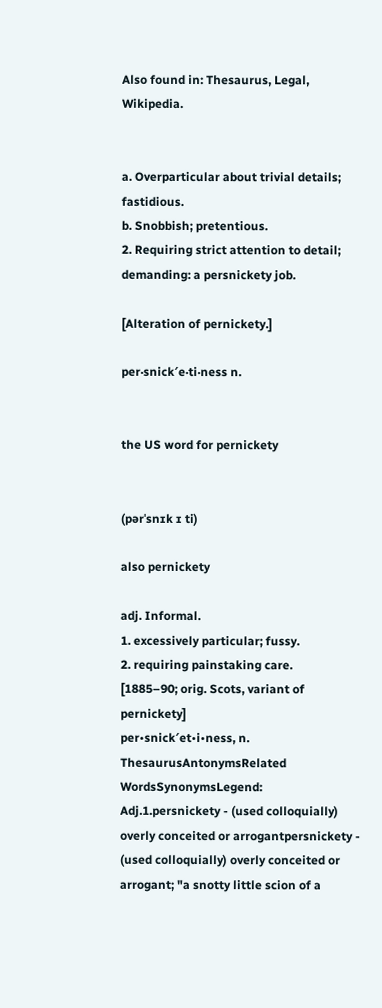Also found in: Thesaurus, Legal, Wikipedia.


a. Overparticular about trivial details; fastidious.
b. Snobbish; pretentious.
2. Requiring strict attention to detail; demanding: a persnickety job.

[Alteration of pernickety.]

per·snick′e·ti·ness n.


the US word for pernickety


(pərˈsnɪk ɪ ti)

also pernickety

adj. Informal.
1. excessively particular; fussy.
2. requiring painstaking care.
[1885–90; orig. Scots, variant of pernickety]
per•snick′et•i•ness, n.
ThesaurusAntonymsRelated WordsSynonymsLegend:
Adj.1.persnickety - (used colloquially) overly conceited or arrogantpersnickety - (used colloquially) overly conceited or arrogant; "a snotty little scion of a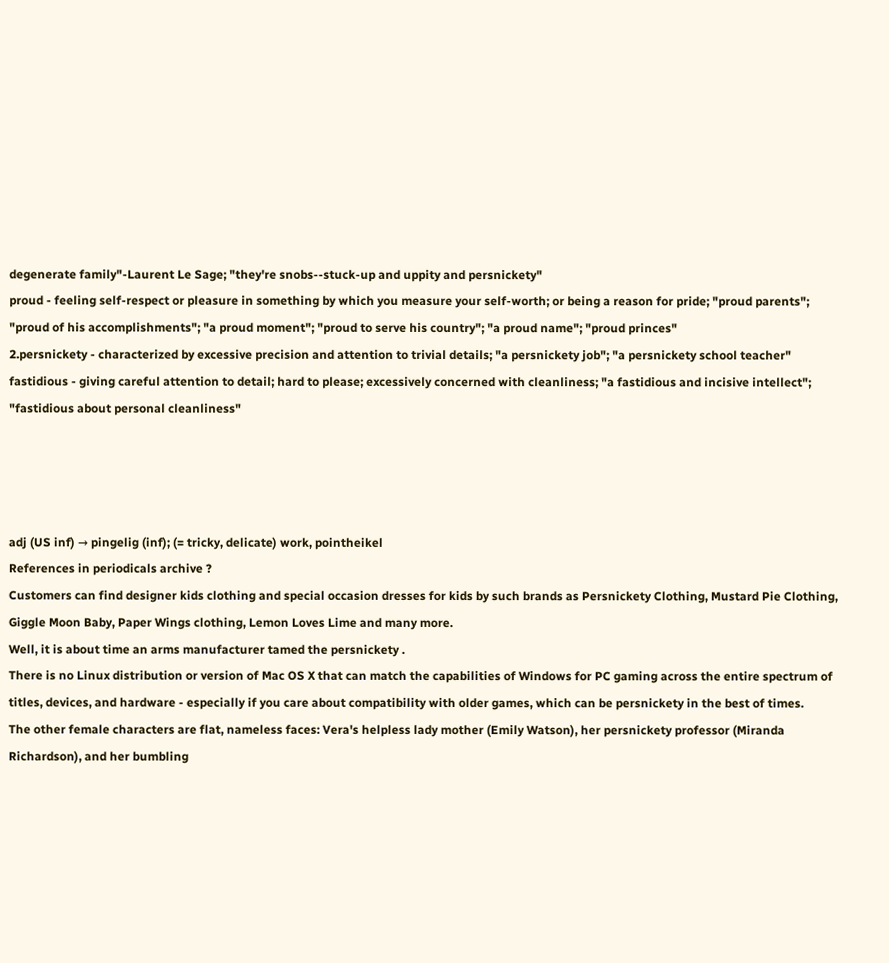degenerate family"-Laurent Le Sage; "they're snobs--stuck-up and uppity and persnickety"
proud - feeling self-respect or pleasure in something by which you measure your self-worth; or being a reason for pride; "proud parents"; "proud of his accomplishments"; "a proud moment"; "proud to serve his country"; "a proud name"; "proud princes"
2.persnickety - characterized by excessive precision and attention to trivial details; "a persnickety job"; "a persnickety school teacher"
fastidious - giving careful attention to detail; hard to please; excessively concerned with cleanliness; "a fastidious and incisive intellect"; "fastidious about personal cleanliness"




adj (US inf) → pingelig (inf); (= tricky, delicate) work, pointheikel
References in periodicals archive ?
Customers can find designer kids clothing and special occasion dresses for kids by such brands as Persnickety Clothing, Mustard Pie Clothing, Giggle Moon Baby, Paper Wings clothing, Lemon Loves Lime and many more.
Well, it is about time an arms manufacturer tamed the persnickety .
There is no Linux distribution or version of Mac OS X that can match the capabilities of Windows for PC gaming across the entire spectrum of titles, devices, and hardware - especially if you care about compatibility with older games, which can be persnickety in the best of times.
The other female characters are flat, nameless faces: Vera's helpless lady mother (Emily Watson), her persnickety professor (Miranda Richardson), and her bumbling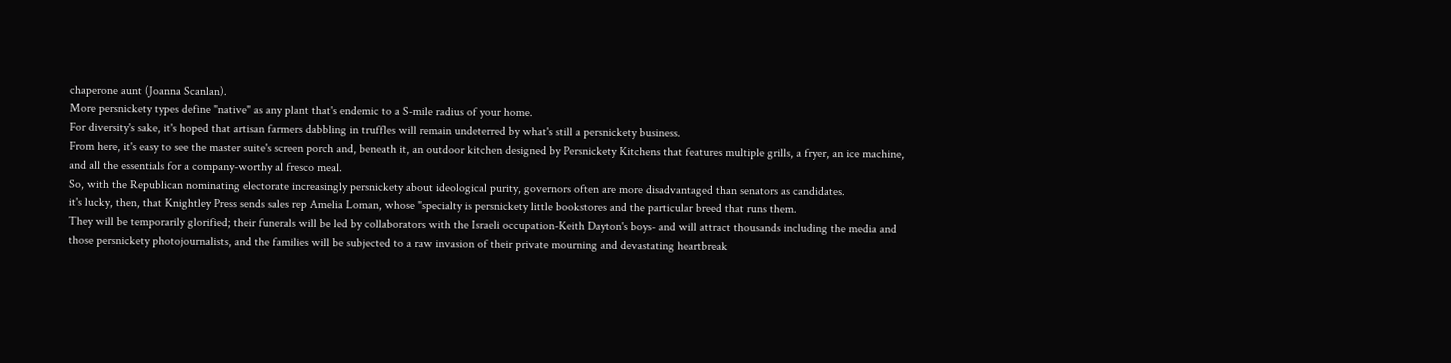chaperone aunt (Joanna Scanlan).
More persnickety types define "native" as any plant that's endemic to a S-mile radius of your home.
For diversity's sake, it's hoped that artisan farmers dabbling in truffles will remain undeterred by what's still a persnickety business.
From here, it's easy to see the master suite's screen porch and, beneath it, an outdoor kitchen designed by Persnickety Kitchens that features multiple grills, a fryer, an ice machine, and all the essentials for a company-worthy al fresco meal.
So, with the Republican nominating electorate increasingly persnickety about ideological purity, governors often are more disadvantaged than senators as candidates.
it's lucky, then, that Knightley Press sends sales rep Amelia Loman, whose "specialty is persnickety little bookstores and the particular breed that runs them.
They will be temporarily glorified; their funerals will be led by collaborators with the Israeli occupation-Keith Dayton's boys- and will attract thousands including the media and those persnickety photojournalists, and the families will be subjected to a raw invasion of their private mourning and devastating heartbreak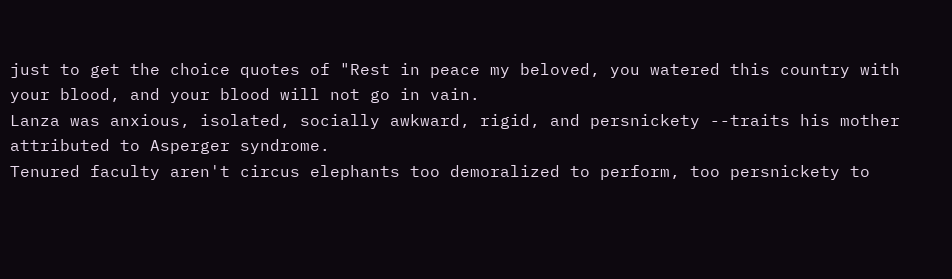just to get the choice quotes of "Rest in peace my beloved, you watered this country with your blood, and your blood will not go in vain.
Lanza was anxious, isolated, socially awkward, rigid, and persnickety --traits his mother attributed to Asperger syndrome.
Tenured faculty aren't circus elephants too demoralized to perform, too persnickety to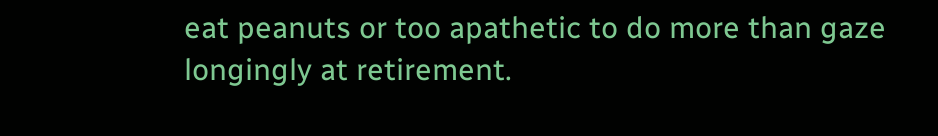eat peanuts or too apathetic to do more than gaze longingly at retirement.